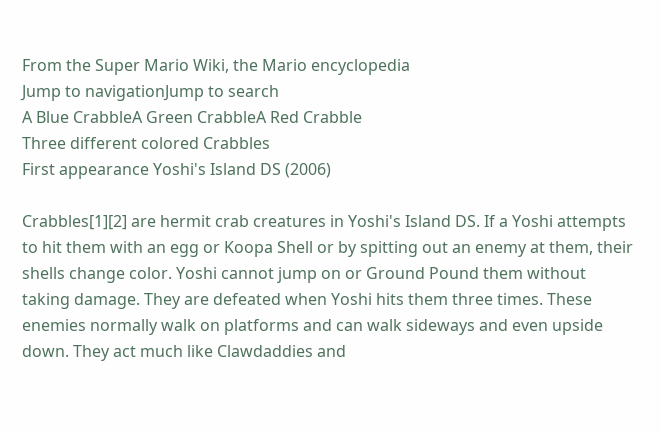From the Super Mario Wiki, the Mario encyclopedia
Jump to navigationJump to search
A Blue CrabbleA Green CrabbleA Red Crabble
Three different colored Crabbles
First appearance Yoshi's Island DS (2006)

Crabbles[1][2] are hermit crab creatures in Yoshi's Island DS. If a Yoshi attempts to hit them with an egg or Koopa Shell or by spitting out an enemy at them, their shells change color. Yoshi cannot jump on or Ground Pound them without taking damage. They are defeated when Yoshi hits them three times. These enemies normally walk on platforms and can walk sideways and even upside down. They act much like Clawdaddies and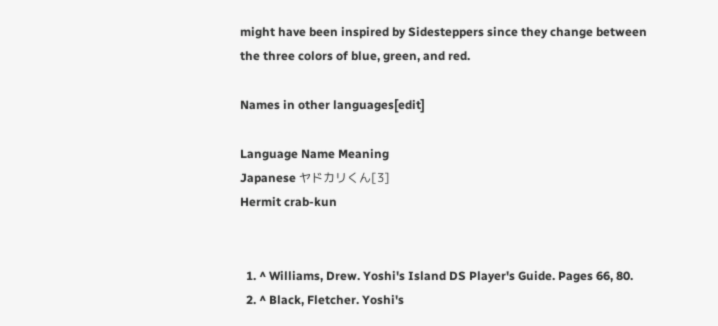might have been inspired by Sidesteppers since they change between the three colors of blue, green, and red.

Names in other languages[edit]

Language Name Meaning
Japanese ヤドカリくん[3]
Hermit crab-kun


  1. ^ Williams, Drew. Yoshi's Island DS Player's Guide. Pages 66, 80.
  2. ^ Black, Fletcher. Yoshi's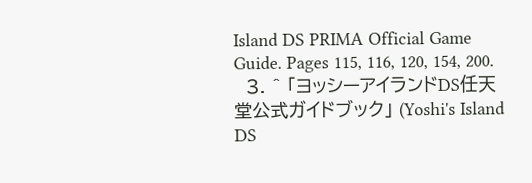Island DS PRIMA Official Game Guide. Pages 115, 116, 120, 154, 200.
  3. ^ 「ヨッシーアイランドDS任天堂公式ガイドブック」 (Yoshi's Island DS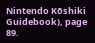Nintendo Kōshiki Guidebook), page 89.